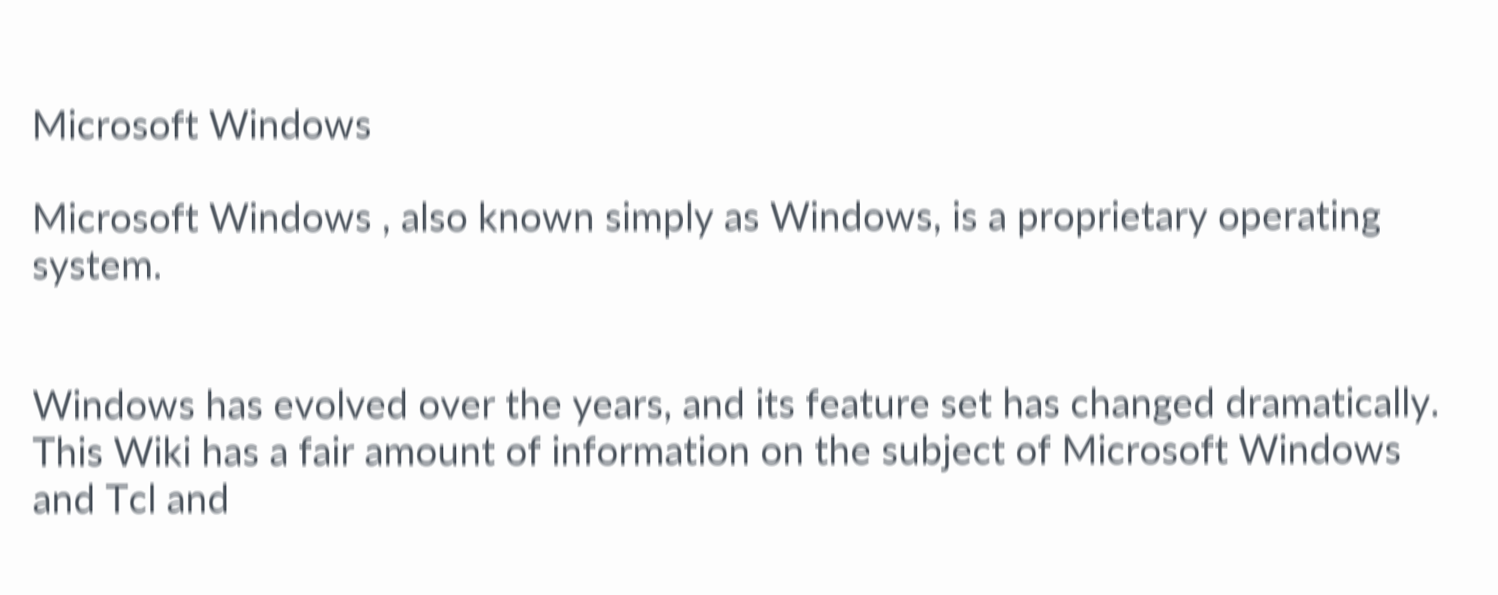Microsoft Windows

Microsoft Windows , also known simply as Windows, is a proprietary operating system.


Windows has evolved over the years, and its feature set has changed dramatically. This Wiki has a fair amount of information on the subject of Microsoft Windows and Tcl and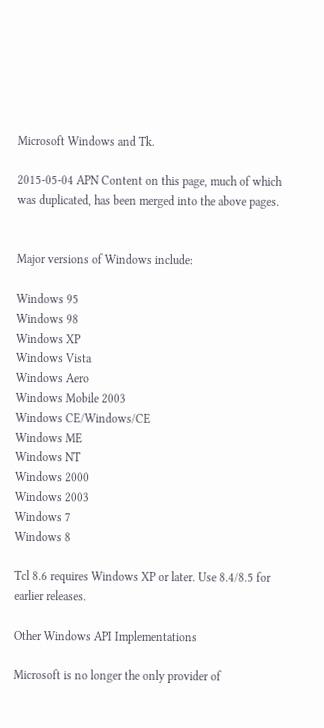Microsoft Windows and Tk.

2015-05-04 APN Content on this page, much of which was duplicated, has been merged into the above pages.


Major versions of Windows include:

Windows 95
Windows 98
Windows XP
Windows Vista
Windows Aero
Windows Mobile 2003
Windows CE/Windows/CE
Windows ME
Windows NT
Windows 2000
Windows 2003
Windows 7
Windows 8

Tcl 8.6 requires Windows XP or later. Use 8.4/8.5 for earlier releases.

Other Windows API Implementations

Microsoft is no longer the only provider of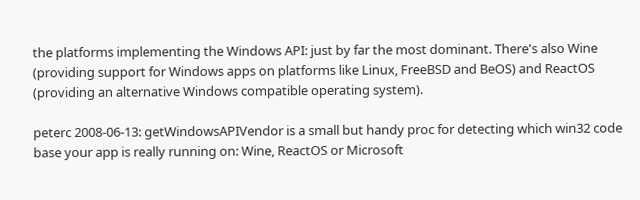the platforms implementing the Windows API: just by far the most dominant. There's also Wine (providing support for Windows apps on platforms like Linux, FreeBSD and BeOS) and ReactOS (providing an alternative Windows compatible operating system).

peterc 2008-06-13: getWindowsAPIVendor is a small but handy proc for detecting which win32 code base your app is really running on: Wine, ReactOS or Microsoft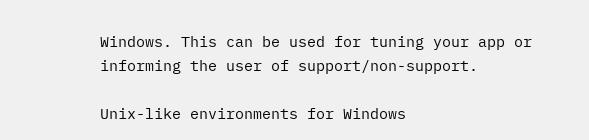Windows. This can be used for tuning your app or informing the user of support/non-support.

Unix-like environments for Windows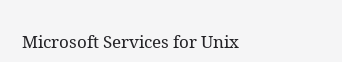Microsoft Services for Unix